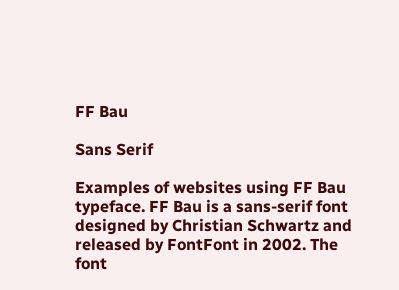FF Bau

Sans Serif

Examples of websites using FF Bau typeface. FF Bau is a sans-serif font designed by Christian Schwartz and released by FontFont in 2002. The font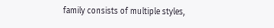family consists of multiple styles,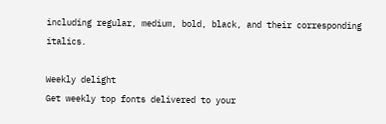including regular, medium, bold, black, and their corresponding italics.

Weekly delight
Get weekly top fonts delivered to your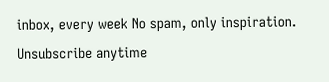inbox, every week No spam, only inspiration. Unsubscribe anytime